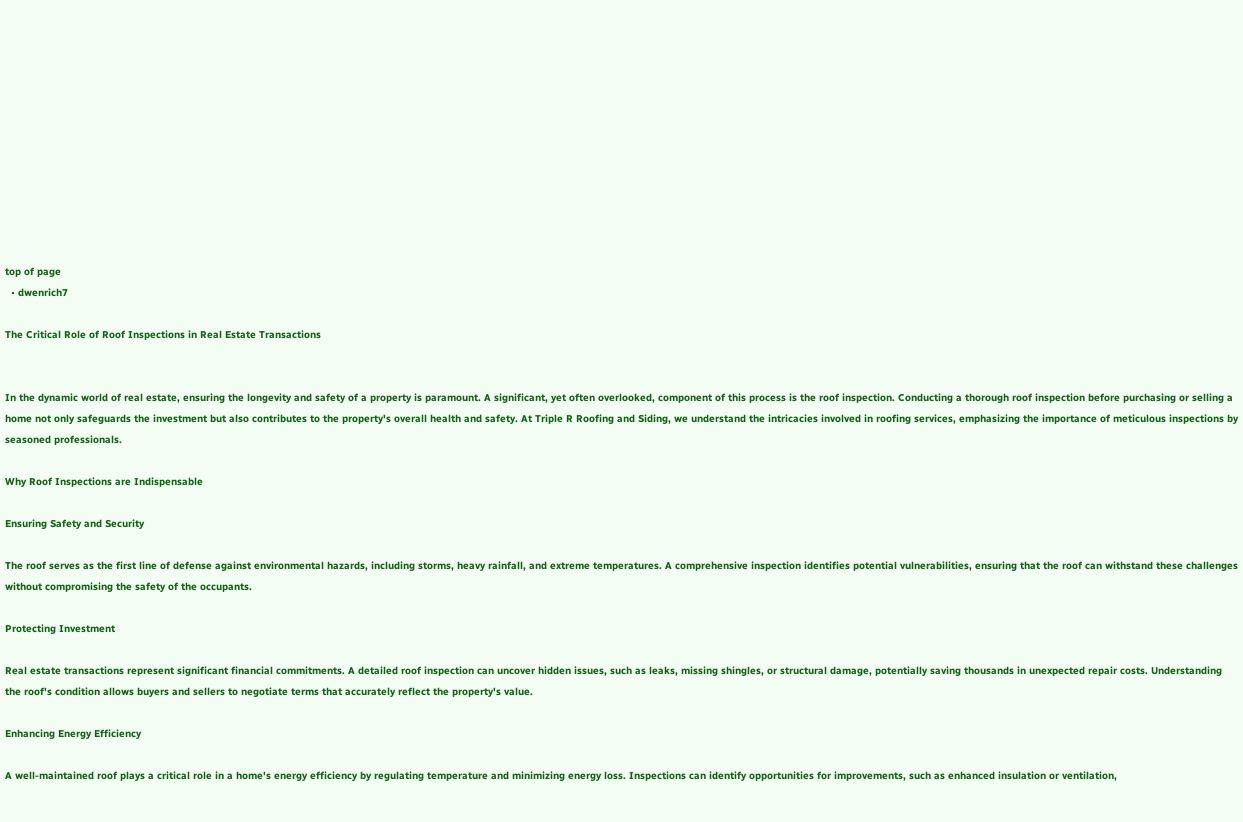top of page
  • dwenrich7

The Critical Role of Roof Inspections in Real Estate Transactions


In the dynamic world of real estate, ensuring the longevity and safety of a property is paramount. A significant, yet often overlooked, component of this process is the roof inspection. Conducting a thorough roof inspection before purchasing or selling a home not only safeguards the investment but also contributes to the property's overall health and safety. At Triple R Roofing and Siding, we understand the intricacies involved in roofing services, emphasizing the importance of meticulous inspections by seasoned professionals.

Why Roof Inspections are Indispensable

Ensuring Safety and Security

The roof serves as the first line of defense against environmental hazards, including storms, heavy rainfall, and extreme temperatures. A comprehensive inspection identifies potential vulnerabilities, ensuring that the roof can withstand these challenges without compromising the safety of the occupants.

Protecting Investment

Real estate transactions represent significant financial commitments. A detailed roof inspection can uncover hidden issues, such as leaks, missing shingles, or structural damage, potentially saving thousands in unexpected repair costs. Understanding the roof's condition allows buyers and sellers to negotiate terms that accurately reflect the property's value.

Enhancing Energy Efficiency

A well-maintained roof plays a critical role in a home's energy efficiency by regulating temperature and minimizing energy loss. Inspections can identify opportunities for improvements, such as enhanced insulation or ventilation,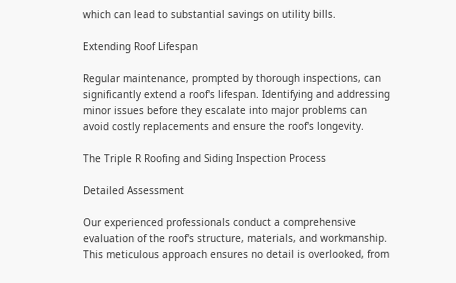which can lead to substantial savings on utility bills.

Extending Roof Lifespan

Regular maintenance, prompted by thorough inspections, can significantly extend a roof's lifespan. Identifying and addressing minor issues before they escalate into major problems can avoid costly replacements and ensure the roof's longevity.

The Triple R Roofing and Siding Inspection Process

Detailed Assessment

Our experienced professionals conduct a comprehensive evaluation of the roof's structure, materials, and workmanship. This meticulous approach ensures no detail is overlooked, from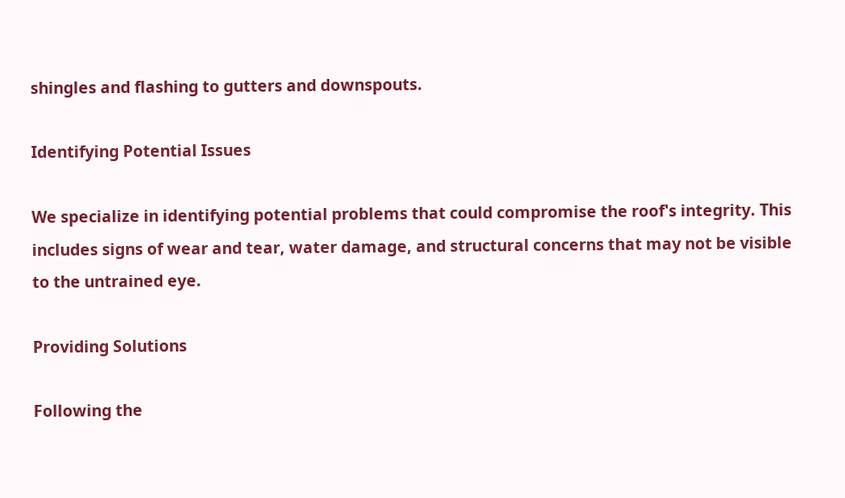shingles and flashing to gutters and downspouts.

Identifying Potential Issues

We specialize in identifying potential problems that could compromise the roof's integrity. This includes signs of wear and tear, water damage, and structural concerns that may not be visible to the untrained eye.

Providing Solutions

Following the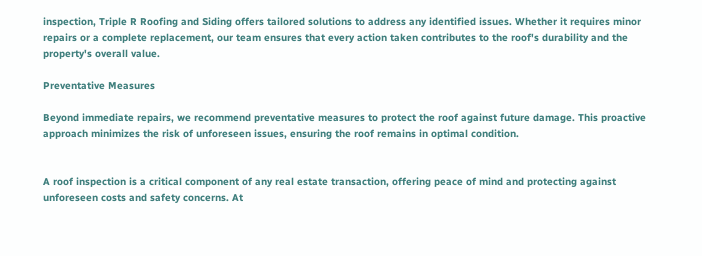inspection, Triple R Roofing and Siding offers tailored solutions to address any identified issues. Whether it requires minor repairs or a complete replacement, our team ensures that every action taken contributes to the roof's durability and the property's overall value.

Preventative Measures

Beyond immediate repairs, we recommend preventative measures to protect the roof against future damage. This proactive approach minimizes the risk of unforeseen issues, ensuring the roof remains in optimal condition.


A roof inspection is a critical component of any real estate transaction, offering peace of mind and protecting against unforeseen costs and safety concerns. At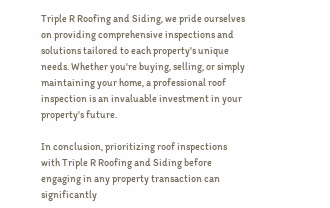Triple R Roofing and Siding, we pride ourselves on providing comprehensive inspections and solutions tailored to each property's unique needs. Whether you're buying, selling, or simply maintaining your home, a professional roof inspection is an invaluable investment in your property's future.

In conclusion, prioritizing roof inspections with Triple R Roofing and Siding before engaging in any property transaction can significantly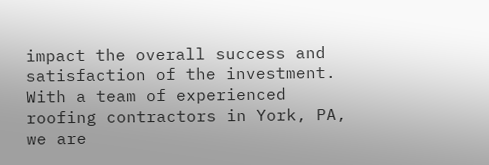impact the overall success and satisfaction of the investment. With a team of experienced roofing contractors in York, PA, we are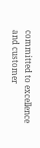committed to excellence and customer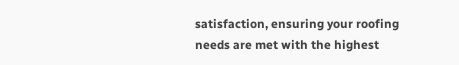satisfaction, ensuring your roofing needs are met with the highest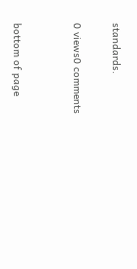standards.

0 views0 comments


bottom of page